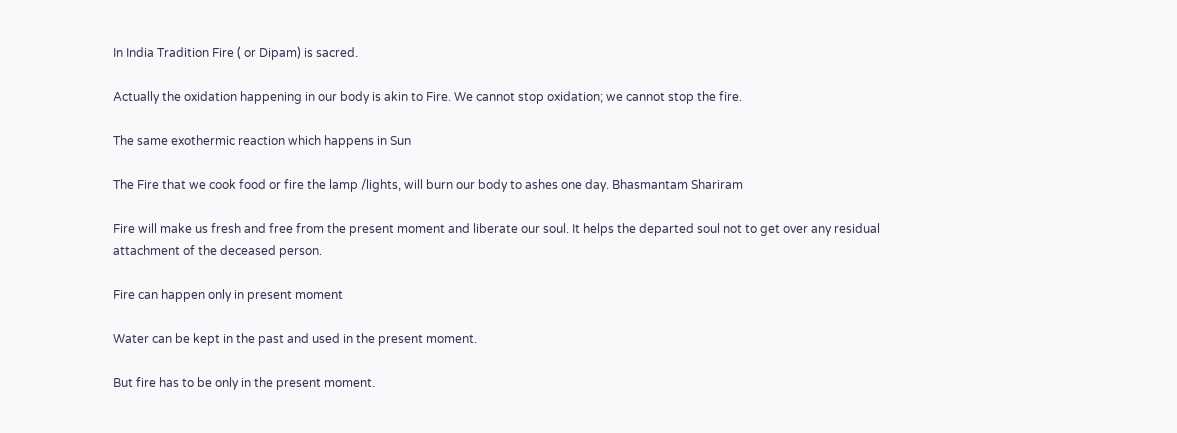In India Tradition Fire ( or Dipam) is sacred.

Actually the oxidation happening in our body is akin to Fire. We cannot stop oxidation; we cannot stop the fire.

The same exothermic reaction which happens in Sun

The Fire that we cook food or fire the lamp /lights, will burn our body to ashes one day. Bhasmantam Shariram

Fire will make us fresh and free from the present moment and liberate our soul. It helps the departed soul not to get over any residual attachment of the deceased person.

Fire can happen only in present moment

Water can be kept in the past and used in the present moment.

But fire has to be only in the present moment.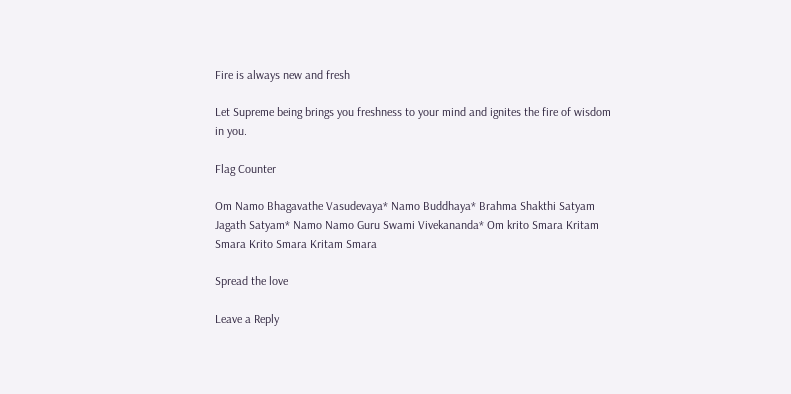Fire is always new and fresh

Let Supreme being brings you freshness to your mind and ignites the fire of wisdom in you.

Flag Counter

Om Namo Bhagavathe Vasudevaya* Namo Buddhaya* Brahma Shakthi Satyam Jagath Satyam* Namo Namo Guru Swami Vivekananda* Om krito Smara Kritam Smara Krito Smara Kritam Smara

Spread the love

Leave a Reply